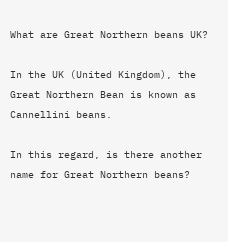What are Great Northern beans UK?

In the UK (United Kingdom), the Great Northern Bean is known as Cannellini beans.

In this regard, is there another name for Great Northern beans?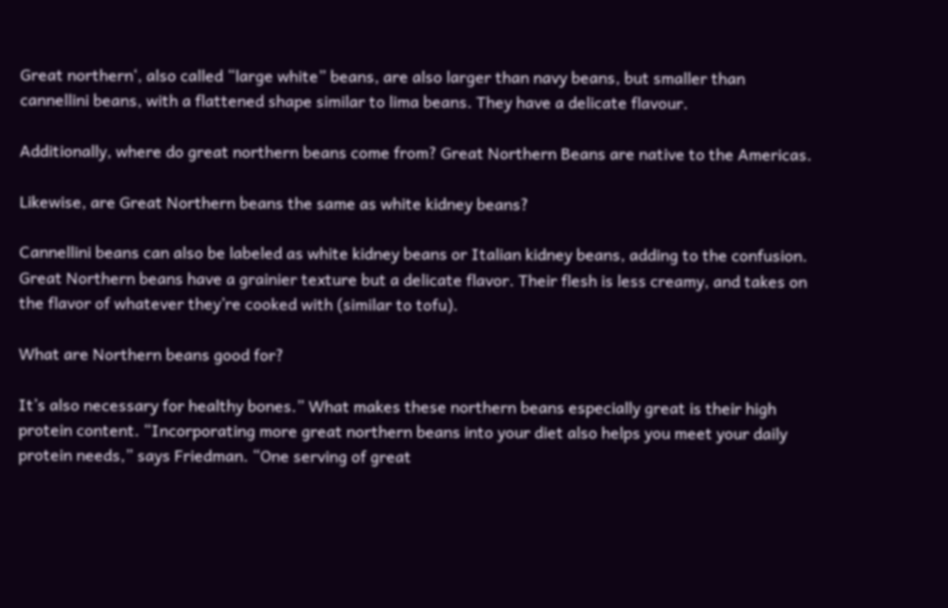Great northern‘, also called “large white” beans, are also larger than navy beans, but smaller than cannellini beans, with a flattened shape similar to lima beans. They have a delicate flavour.

Additionally, where do great northern beans come from? Great Northern Beans are native to the Americas.

Likewise, are Great Northern beans the same as white kidney beans?

Cannellini beans can also be labeled as white kidney beans or Italian kidney beans, adding to the confusion. Great Northern beans have a grainier texture but a delicate flavor. Their flesh is less creamy, and takes on the flavor of whatever they’re cooked with (similar to tofu).

What are Northern beans good for?

It’s also necessary for healthy bones.” What makes these northern beans especially great is their high protein content. “Incorporating more great northern beans into your diet also helps you meet your daily protein needs,” says Friedman. “One serving of great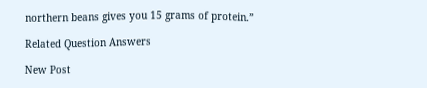northern beans gives you 15 grams of protein.”

Related Question Answers

New Post